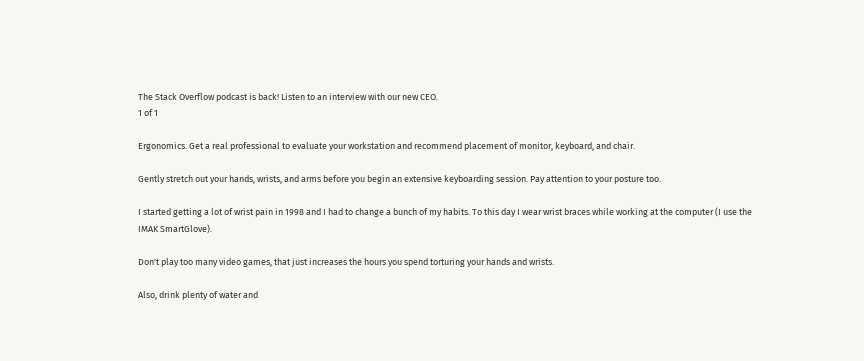The Stack Overflow podcast is back! Listen to an interview with our new CEO.
1 of 1

Ergonomics. Get a real professional to evaluate your workstation and recommend placement of monitor, keyboard, and chair.

Gently stretch out your hands, wrists, and arms before you begin an extensive keyboarding session. Pay attention to your posture too.

I started getting a lot of wrist pain in 1998 and I had to change a bunch of my habits. To this day I wear wrist braces while working at the computer (I use the IMAK SmartGlove).

Don't play too many video games, that just increases the hours you spend torturing your hands and wrists.

Also, drink plenty of water and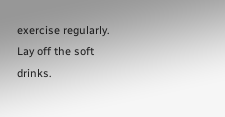exercise regularly. Lay off the soft drinks.